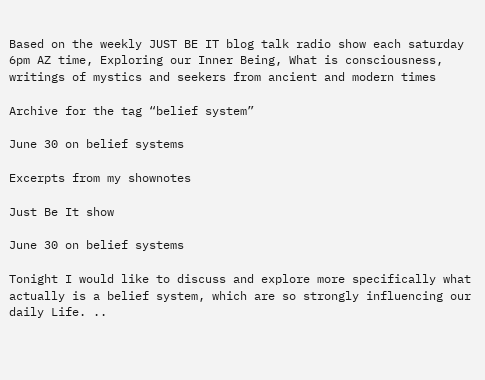Based on the weekly JUST BE IT blog talk radio show each saturday 6pm AZ time, Exploring our Inner Being, What is consciousness, writings of mystics and seekers from ancient and modern times

Archive for the tag “belief system”

June 30 on belief systems

Excerpts from my shownotes

Just Be It show

June 30 on belief systems

Tonight I would like to discuss and explore more specifically what actually is a belief system, which are so strongly influencing our daily Life. ..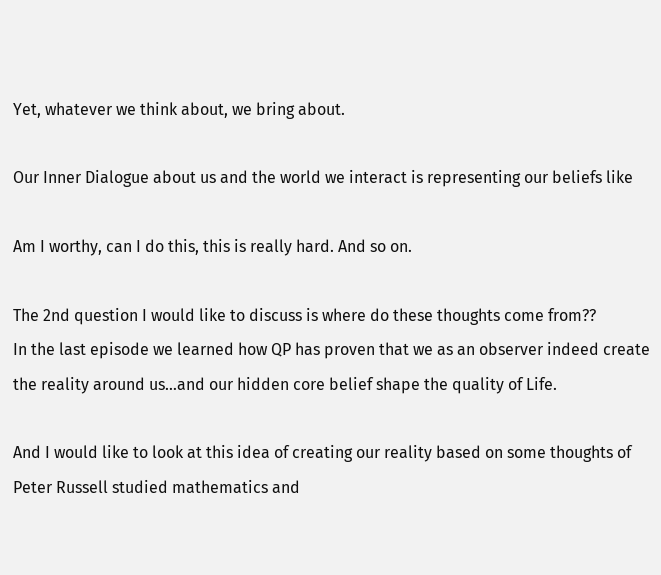Yet, whatever we think about, we bring about.

Our Inner Dialogue about us and the world we interact is representing our beliefs like

Am I worthy, can I do this, this is really hard. And so on.

The 2nd question I would like to discuss is where do these thoughts come from??
In the last episode we learned how QP has proven that we as an observer indeed create the reality around us…and our hidden core belief shape the quality of Life.

And I would like to look at this idea of creating our reality based on some thoughts of Peter Russell studied mathematics and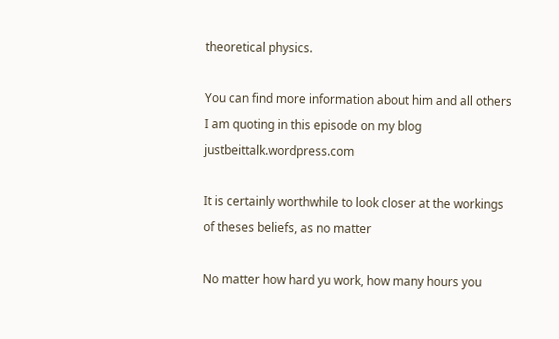theoretical physics.

You can find more information about him and all others I am quoting in this episode on my blog justbeittalk.wordpress.com

It is certainly worthwhile to look closer at the workings of theses beliefs, as no matter

No matter how hard yu work, how many hours you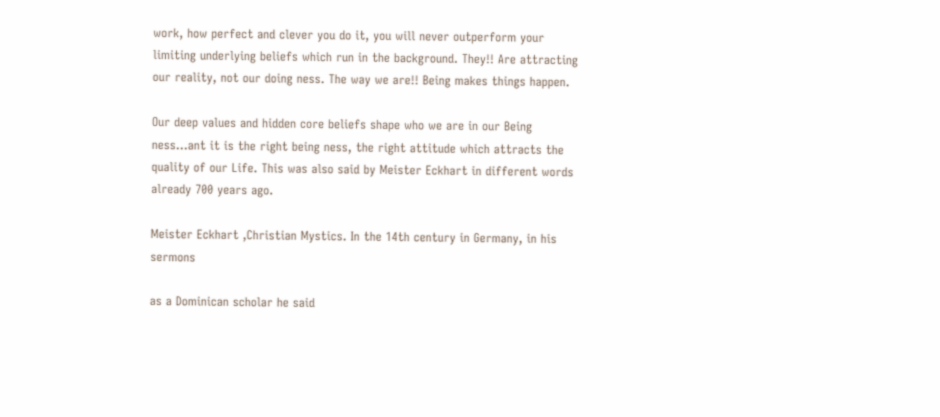work, how perfect and clever you do it, you will never outperform your limiting underlying beliefs which run in the background. They!! Are attracting our reality, not our doing ness. The way we are!! Being makes things happen.

Our deep values and hidden core beliefs shape who we are in our Being ness…ant it is the right being ness, the right attitude which attracts the quality of our Life. This was also said by Meister Eckhart in different words already 700 years ago.

Meister Eckhart ,Christian Mystics. In the 14th century in Germany, in his sermons

as a Dominican scholar he said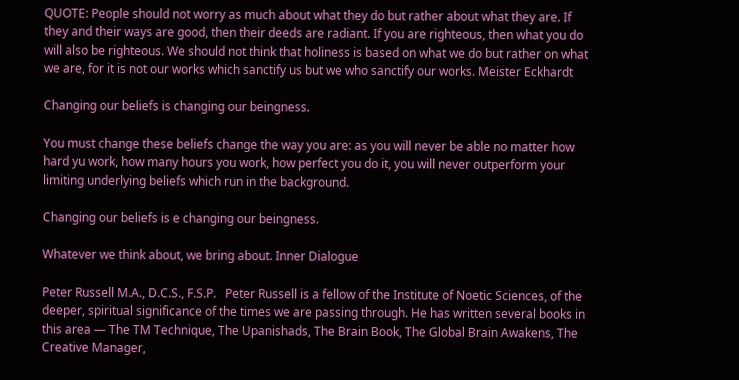QUOTE: People should not worry as much about what they do but rather about what they are. If they and their ways are good, then their deeds are radiant. If you are righteous, then what you do will also be righteous. We should not think that holiness is based on what we do but rather on what we are, for it is not our works which sanctify us but we who sanctify our works. Meister Eckhardt

Changing our beliefs is changing our beingness.

You must change these beliefs change the way you are: as you will never be able no matter how hard yu work, how many hours you work, how perfect you do it, you will never outperform your limiting underlying beliefs which run in the background.

Changing our beliefs is e changing our beingness.

Whatever we think about, we bring about. Inner Dialogue

Peter Russell M.A., D.C.S., F.S.P.   Peter Russell is a fellow of the Institute of Noetic Sciences, of the deeper, spiritual significance of the times we are passing through. He has written several books in this area — The TM Technique, The Upanishads, The Brain Book, The Global Brain Awakens, The Creative Manager,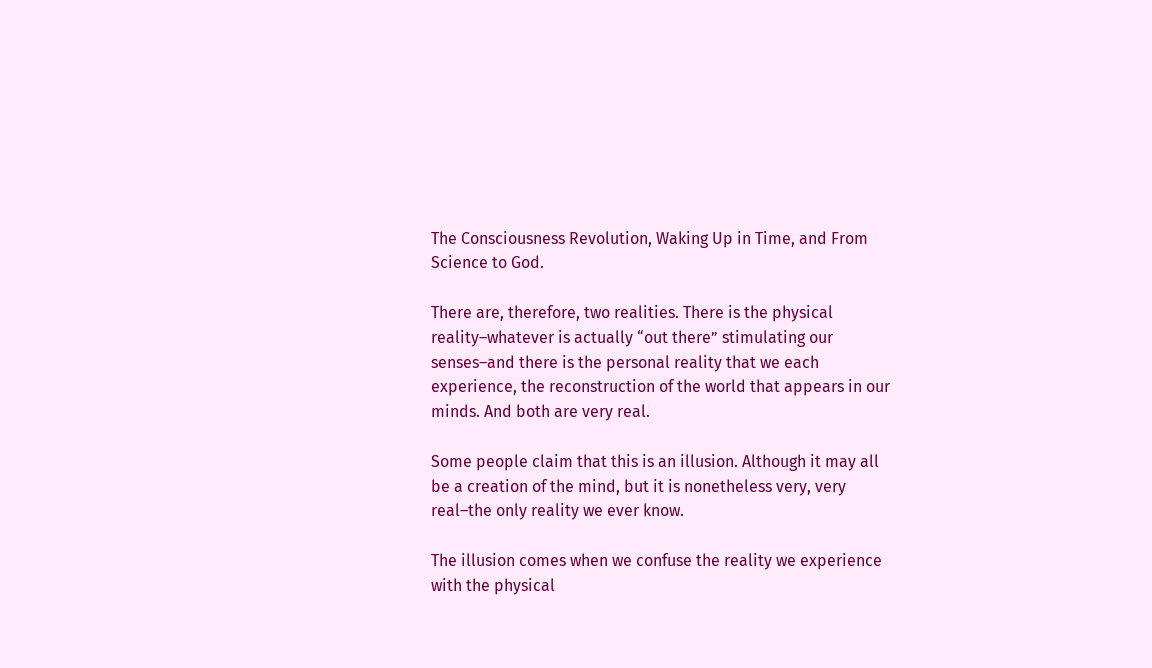The Consciousness Revolution, Waking Up in Time, and From Science to God.

There are, therefore, two realities. There is the physical reality–whatever is actually “out there” stimulating our senses–and there is the personal reality that we each experience, the reconstruction of the world that appears in our minds. And both are very real.

Some people claim that this is an illusion. Although it may all be a creation of the mind, but it is nonetheless very, very real–the only reality we ever know.

The illusion comes when we confuse the reality we experience with the physical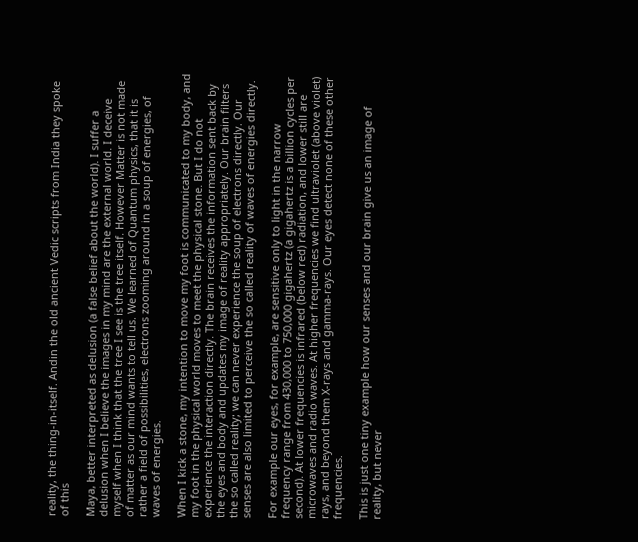reality, the thing-in-itself. Andin the old ancient Vedic scripts from India they spoke of this

Maya, better interpreted as delusion (a false belief about the world). I suffer a delusion when I believe the images in my mind are the external world. I deceive myself when I think that the tree I see is the tree itself. However Matter is not made of matter as our mind wants to tell us. We learned of Quantum physics, that it is rather a field of possibilities, electrons zooming around in a soup of energies, of waves of energies.

When I kick a stone, my intention to move my foot is communicated to my body, and my foot in the physical world moves to meet the physical stone. But I do not experience the interaction directly. The brain receives the information sent back by the eyes and body and updates my image of reality appropriately. Our brain filters the so called reality; we can never experience the soup of electrons directly. Our senses are also limited to perceive the so called reality of waves of energies directly.

For example our eyes, for example, are sensitive only to light in the narrow frequency range from 430,000 to 750,000 gigahertz (a gigahertz is a billion cycles per second). At lower frequencies is infrared (below red) radiation, and lower still are microwaves and radio waves. At higher frequencies we find ultraviolet (above violet) rays, and beyond them X-rays and gamma-rays. Our eyes detect none of these other frequencies.

This is just one tiny example how our senses and our brain give us an image of reality, but never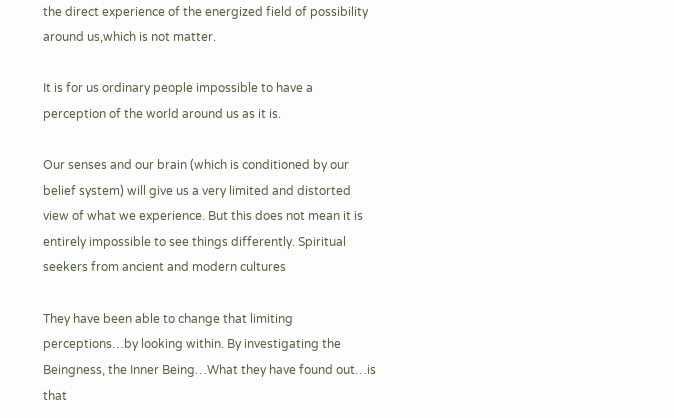the direct experience of the energized field of possibility around us,which is not matter.

It is for us ordinary people impossible to have a perception of the world around us as it is.

Our senses and our brain (which is conditioned by our belief system) will give us a very limited and distorted view of what we experience. But this does not mean it is entirely impossible to see things differently. Spiritual seekers from ancient and modern cultures

They have been able to change that limiting perceptions…by looking within. By investigating the Beingness, the Inner Being…What they have found out…is that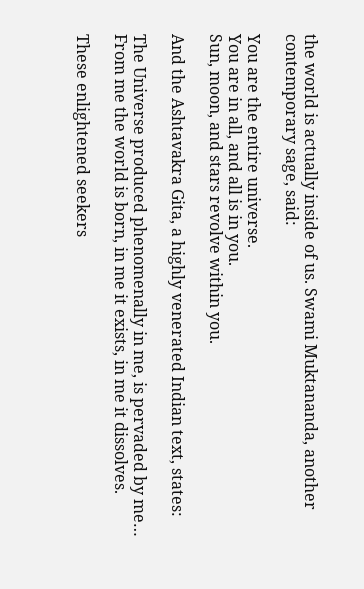the world is actually inside of us. Swami Muktananda, another contemporary sage, said:

You are the entire universe.
You are in all, and all is in you.
Sun, moon, and stars revolve within you.

And the Ashtavakra Gita, a highly venerated Indian text, states:

The Universe produced phenomenally in me, is pervaded by me…
From me the world is born, in me it exists, in me it dissolves.

These enlightened seekers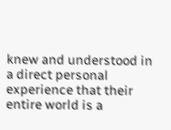knew and understood in a direct personal experience that their entire world is a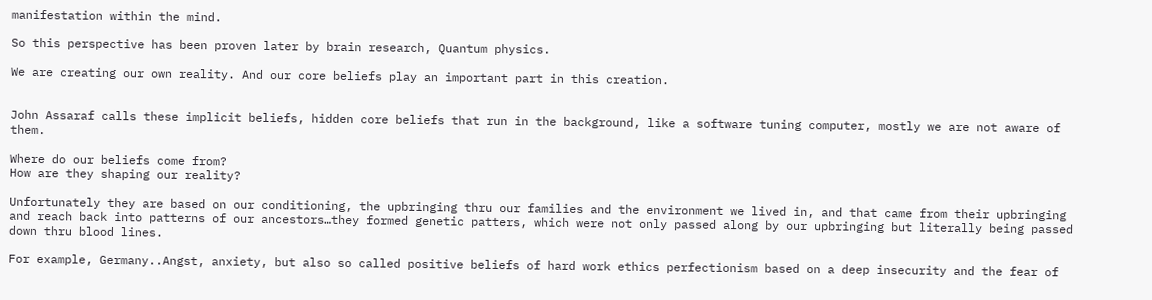manifestation within the mind.

So this perspective has been proven later by brain research, Quantum physics.

We are creating our own reality. And our core beliefs play an important part in this creation.


John Assaraf calls these implicit beliefs, hidden core beliefs that run in the background, like a software tuning computer, mostly we are not aware of them.

Where do our beliefs come from?
How are they shaping our reality?

Unfortunately they are based on our conditioning, the upbringing thru our families and the environment we lived in, and that came from their upbringing and reach back into patterns of our ancestors…they formed genetic patters, which were not only passed along by our upbringing but literally being passed down thru blood lines.

For example, Germany..Angst, anxiety, but also so called positive beliefs of hard work ethics perfectionism based on a deep insecurity and the fear of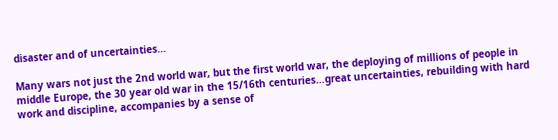disaster and of uncertainties…

Many wars not just the 2nd world war, but the first world war, the deploying of millions of people in middle Europe, the 30 year old war in the 15/16th centuries…great uncertainties, rebuilding with hard work and discipline, accompanies by a sense of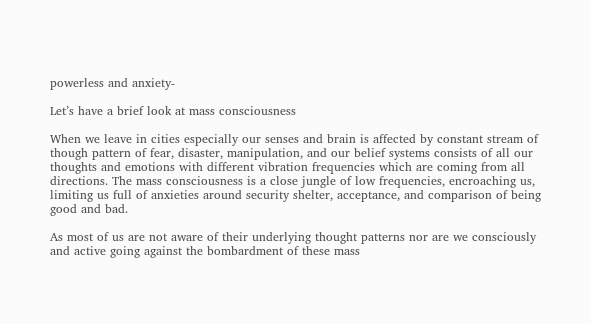powerless and anxiety-

Let’s have a brief look at mass consciousness

When we leave in cities especially our senses and brain is affected by constant stream of though pattern of fear, disaster, manipulation, and our belief systems consists of all our thoughts and emotions with different vibration frequencies which are coming from all directions. The mass consciousness is a close jungle of low frequencies, encroaching us, limiting us full of anxieties around security shelter, acceptance, and comparison of being good and bad.

As most of us are not aware of their underlying thought patterns nor are we consciously and active going against the bombardment of these mass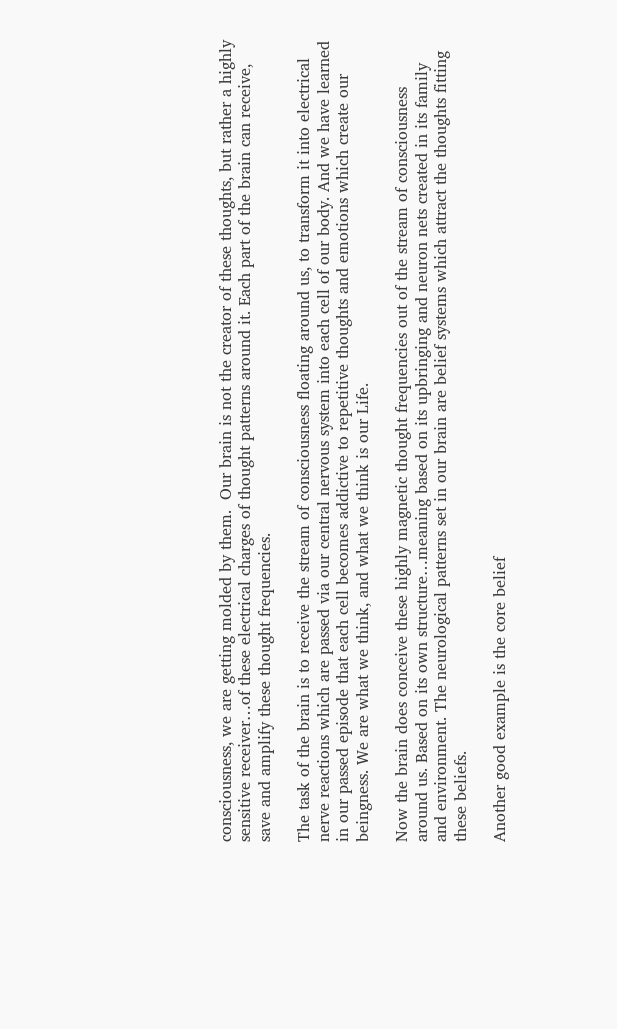consciousness, we are getting molded by them.  Our brain is not the creator of these thoughts, but rather a highly sensitive receiver…of these electrical charges of thought patterns around it. Each part of the brain can receive, save and amplify these thought frequencies.

The task of the brain is to receive the stream of consciousness floating around us, to transform it into electrical nerve reactions which are passed via our central nervous system into each cell of our body. And we have learned in our passed episode that each cell becomes addictive to repetitive thoughts and emotions which create our beingness. We are what we think, and what we think is our Life.

Now the brain does conceive these highly magnetic thought frequencies out of the stream of consciousness around us. Based on its own structure…meaning based on its upbringing and neuron nets created in its family and environment. The neurological patterns set in our brain are belief systems which attract the thoughts fitting these beliefs.

Another good example is the core belief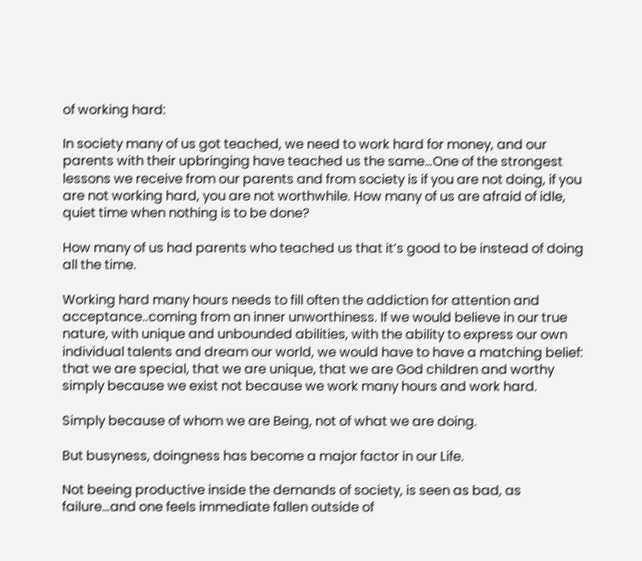of working hard:

In society many of us got teached, we need to work hard for money, and our parents with their upbringing have teached us the same…One of the strongest lessons we receive from our parents and from society is if you are not doing, if you are not working hard, you are not worthwhile. How many of us are afraid of idle, quiet time when nothing is to be done?

How many of us had parents who teached us that it’s good to be instead of doing all the time.

Working hard many hours needs to fill often the addiction for attention and acceptance..coming from an inner unworthiness. If we would believe in our true nature, with unique and unbounded abilities, with the ability to express our own individual talents and dream our world, we would have to have a matching belief: that we are special, that we are unique, that we are God children and worthy simply because we exist not because we work many hours and work hard.

Simply because of whom we are Being, not of what we are doing.

But busyness, doingness has become a major factor in our Life.

Not beeing productive inside the demands of society, is seen as bad, as failure…and one feels immediate fallen outside of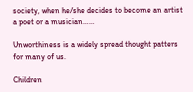society, when he/she decides to become an artist a poet or a musician……

Unworthiness is a widely spread thought patters for many of us.

Children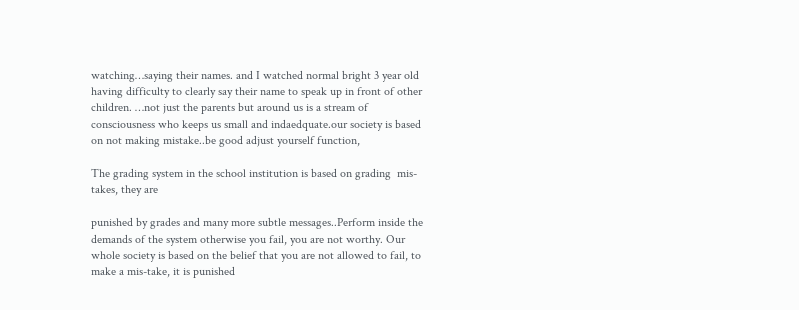watching…saying their names. and I watched normal bright 3 year old having difficulty to clearly say their name to speak up in front of other children. …not just the parents but around us is a stream of consciousness who keeps us small and indaedquate.our society is based on not making mistake..be good adjust yourself function,

The grading system in the school institution is based on grading  mis-takes, they are

punished by grades and many more subtle messages..Perform inside the demands of the system otherwise you fail, you are not worthy. Our whole society is based on the belief that you are not allowed to fail, to make a mis-take, it is punished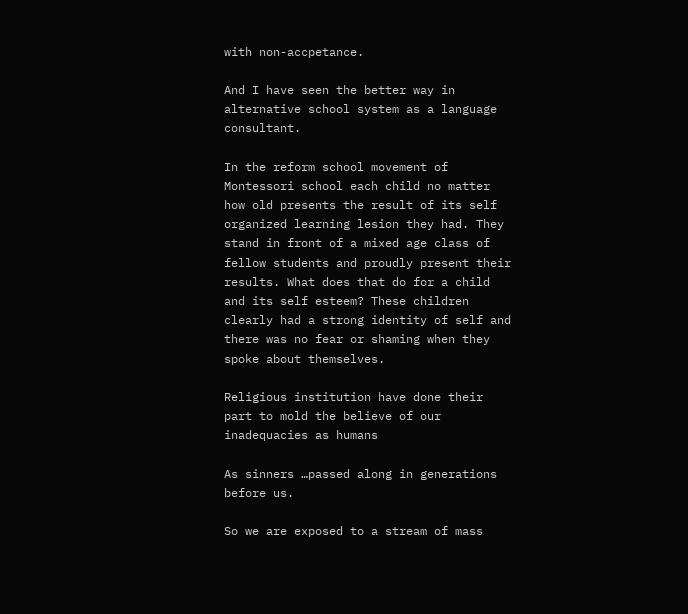with non-accpetance.

And I have seen the better way in alternative school system as a language consultant.

In the reform school movement of Montessori school each child no matter how old presents the result of its self organized learning lesion they had. They stand in front of a mixed age class of fellow students and proudly present their results. What does that do for a child and its self esteem? These children clearly had a strong identity of self and there was no fear or shaming when they spoke about themselves.

Religious institution have done their part to mold the believe of our inadequacies as humans

As sinners …passed along in generations before us.

So we are exposed to a stream of mass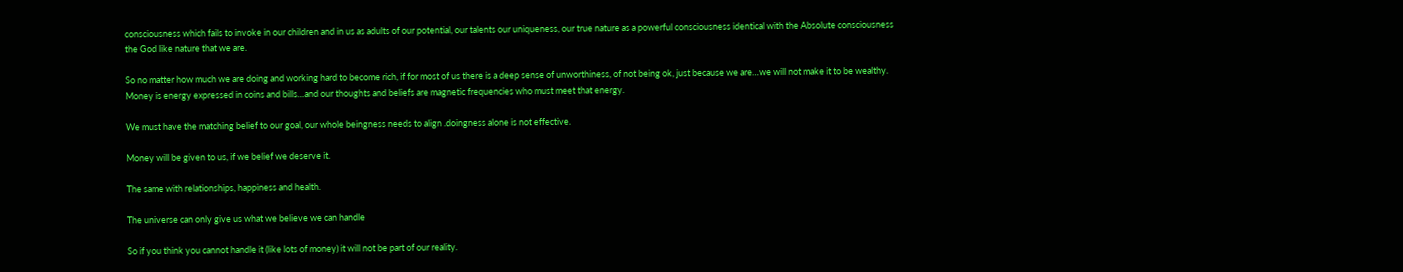consciousness which fails to invoke in our children and in us as adults of our potential, our talents our uniqueness, our true nature as a powerful consciousness identical with the Absolute consciousness the God like nature that we are.

So no matter how much we are doing and working hard to become rich, if for most of us there is a deep sense of unworthiness, of not being ok, just because we are…we will not make it to be wealthy. Money is energy expressed in coins and bills…and our thoughts and beliefs are magnetic frequencies who must meet that energy.

We must have the matching belief to our goal, our whole beingness needs to align .doingness alone is not effective.

Money will be given to us, if we belief we deserve it.

The same with relationships, happiness and health.

The universe can only give us what we believe we can handle

So if you think you cannot handle it (like lots of money) it will not be part of our reality.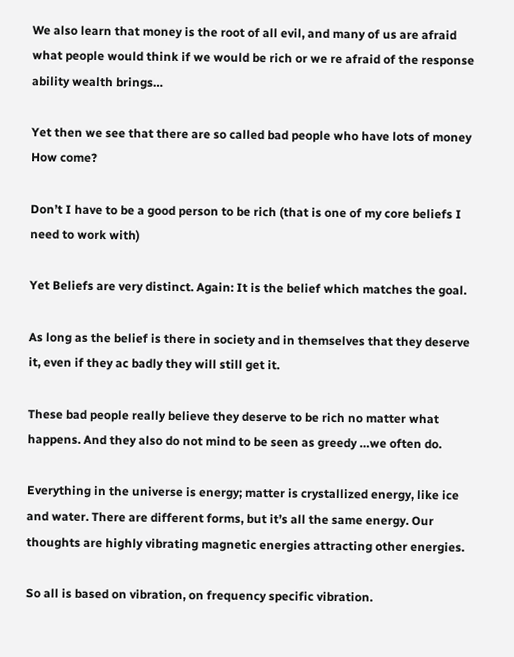We also learn that money is the root of all evil, and many of us are afraid what people would think if we would be rich or we re afraid of the response ability wealth brings…

Yet then we see that there are so called bad people who have lots of money How come?

Don’t I have to be a good person to be rich (that is one of my core beliefs I need to work with)

Yet Beliefs are very distinct. Again: It is the belief which matches the goal.

As long as the belief is there in society and in themselves that they deserve it, even if they ac badly they will still get it.

These bad people really believe they deserve to be rich no matter what happens. And they also do not mind to be seen as greedy …we often do.

Everything in the universe is energy; matter is crystallized energy, like ice and water. There are different forms, but it’s all the same energy. Our thoughts are highly vibrating magnetic energies attracting other energies.

So all is based on vibration, on frequency specific vibration.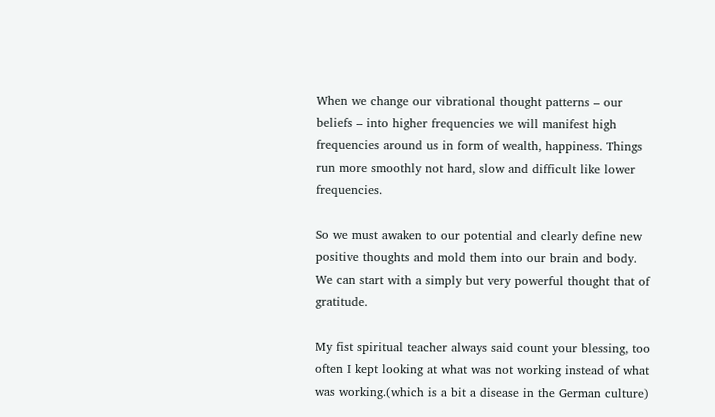When we change our vibrational thought patterns – our beliefs – into higher frequencies we will manifest high frequencies around us in form of wealth, happiness. Things run more smoothly not hard, slow and difficult like lower frequencies.

So we must awaken to our potential and clearly define new positive thoughts and mold them into our brain and body. We can start with a simply but very powerful thought that of gratitude.

My fist spiritual teacher always said count your blessing, too often I kept looking at what was not working instead of what was working.(which is a bit a disease in the German culture)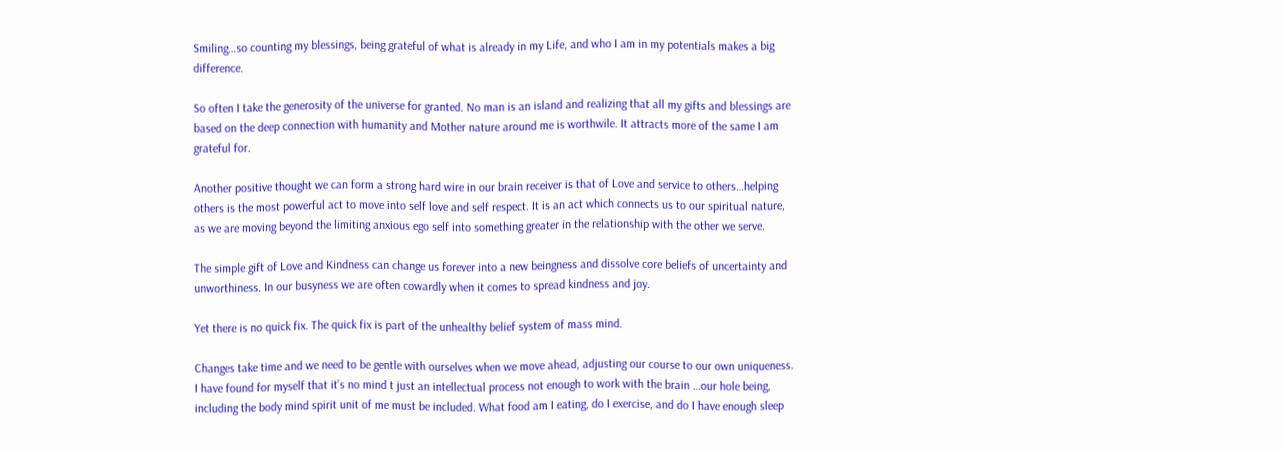Smiling…so counting my blessings, being grateful of what is already in my Life, and who I am in my potentials makes a big difference.

So often I take the generosity of the universe for granted. No man is an island and realizing that all my gifts and blessings are based on the deep connection with humanity and Mother nature around me is worthwile. It attracts more of the same I am grateful for.

Another positive thought we can form a strong hard wire in our brain receiver is that of Love and service to others…helping others is the most powerful act to move into self love and self respect. It is an act which connects us to our spiritual nature, as we are moving beyond the limiting anxious ego self into something greater in the relationship with the other we serve.

The simple gift of Love and Kindness can change us forever into a new beingness and dissolve core beliefs of uncertainty and unworthiness. In our busyness we are often cowardly when it comes to spread kindness and joy.

Yet there is no quick fix. The quick fix is part of the unhealthy belief system of mass mind.

Changes take time and we need to be gentle with ourselves when we move ahead, adjusting our course to our own uniqueness. I have found for myself that it’s no mind t just an intellectual process not enough to work with the brain …our hole being, including the body mind spirit unit of me must be included. What food am I eating, do I exercise, and do I have enough sleep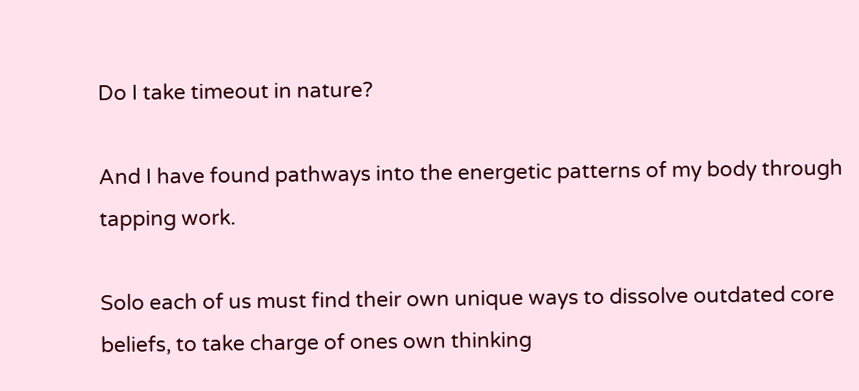Do I take timeout in nature?

And I have found pathways into the energetic patterns of my body through tapping work.

Solo each of us must find their own unique ways to dissolve outdated core beliefs, to take charge of ones own thinking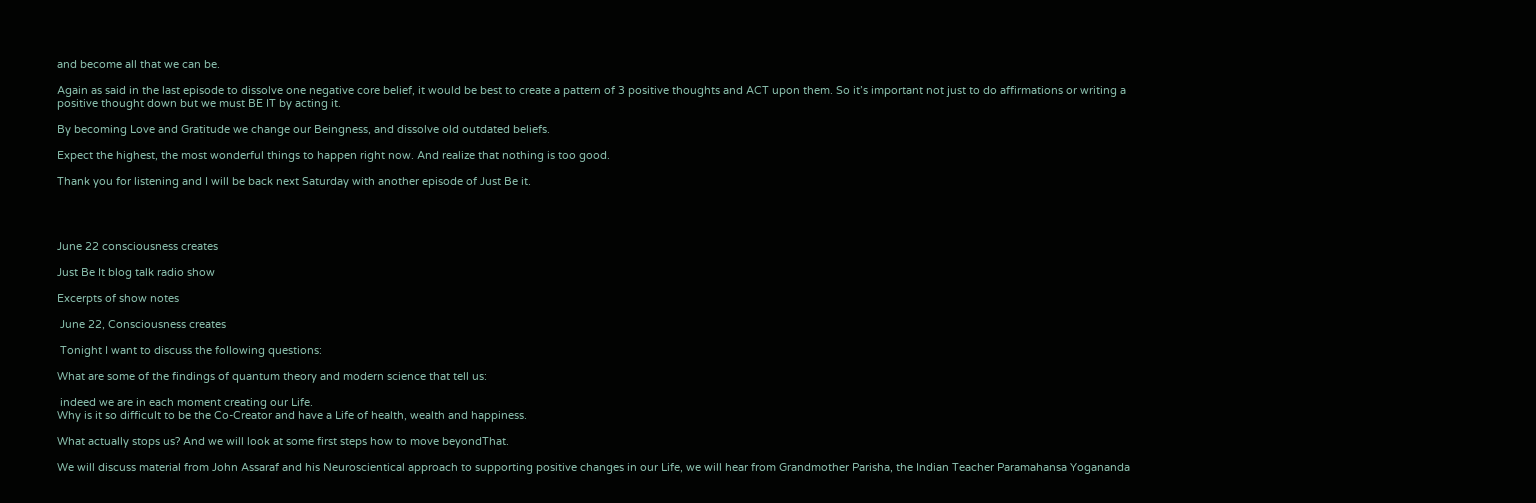and become all that we can be.

Again as said in the last episode to dissolve one negative core belief, it would be best to create a pattern of 3 positive thoughts and ACT upon them. So it’s important not just to do affirmations or writing a positive thought down but we must BE IT by acting it.

By becoming Love and Gratitude we change our Beingness, and dissolve old outdated beliefs.

Expect the highest, the most wonderful things to happen right now. And realize that nothing is too good.

Thank you for listening and I will be back next Saturday with another episode of Just Be it.




June 22 consciousness creates

Just Be It blog talk radio show

Excerpts of show notes

 June 22, Consciousness creates

 Tonight I want to discuss the following questions:

What are some of the findings of quantum theory and modern science that tell us:

 indeed we are in each moment creating our Life.
Why is it so difficult to be the Co-Creator and have a Life of health, wealth and happiness.

What actually stops us? And we will look at some first steps how to move beyondThat.

We will discuss material from John Assaraf and his Neuroscientical approach to supporting positive changes in our Life, we will hear from Grandmother Parisha, the Indian Teacher Paramahansa Yogananda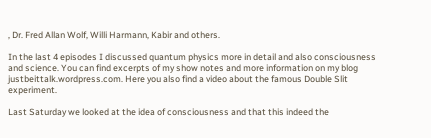, Dr. Fred Allan Wolf, Willi Harmann, Kabir and others.

In the last 4 episodes I discussed quantum physics more in detail and also consciousness and science. You can find excerpts of my show notes and more information on my blog justbeittalk.wordpress.com. Here you also find a video about the famous Double Slit experiment.

Last Saturday we looked at the idea of consciousness and that this indeed the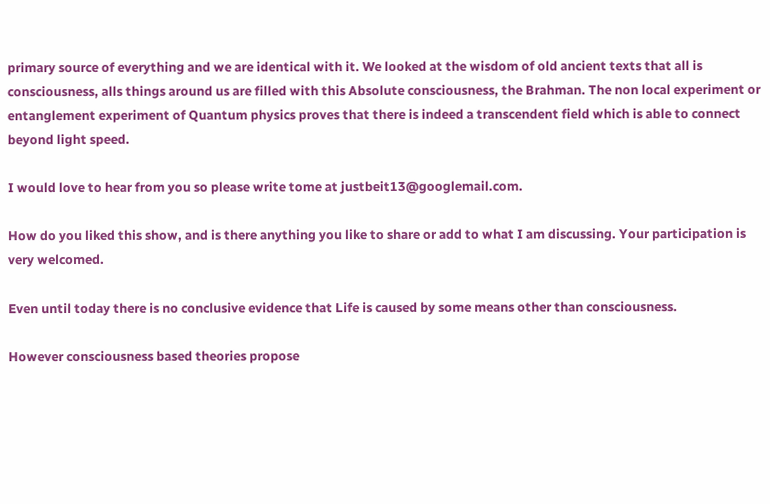primary source of everything and we are identical with it. We looked at the wisdom of old ancient texts that all is consciousness, alls things around us are filled with this Absolute consciousness, the Brahman. The non local experiment or entanglement experiment of Quantum physics proves that there is indeed a transcendent field which is able to connect beyond light speed.

I would love to hear from you so please write tome at justbeit13@googlemail.com.

How do you liked this show, and is there anything you like to share or add to what I am discussing. Your participation is very welcomed.

Even until today there is no conclusive evidence that Life is caused by some means other than consciousness.

However consciousness based theories propose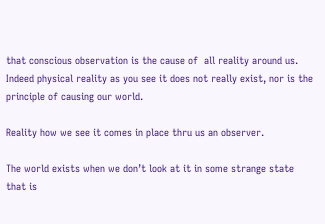that conscious observation is the cause of  all reality around us. Indeed physical reality as you see it does not really exist, nor is the principle of causing our world.

Reality how we see it comes in place thru us an observer.

The world exists when we don’t look at it in some strange state that is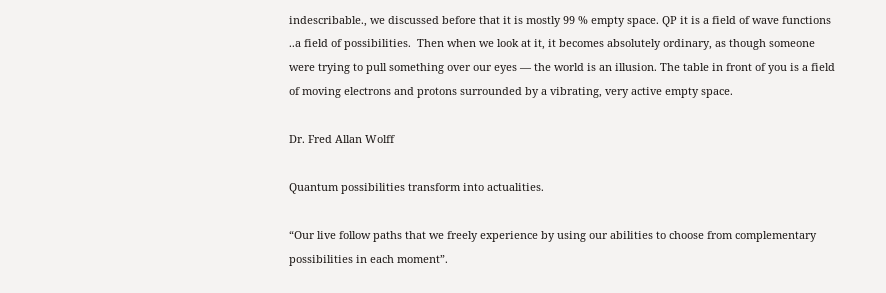indescribable., we discussed before that it is mostly 99 % empty space. QP it is a field of wave functions ..a field of possibilities.  Then when we look at it, it becomes absolutely ordinary, as though someone were trying to pull something over our eyes — the world is an illusion. The table in front of you is a field of moving electrons and protons surrounded by a vibrating, very active empty space.

Dr. Fred Allan Wolff

Quantum possibilities transform into actualities.

“Our live follow paths that we freely experience by using our abilities to choose from complementary possibilities in each moment”.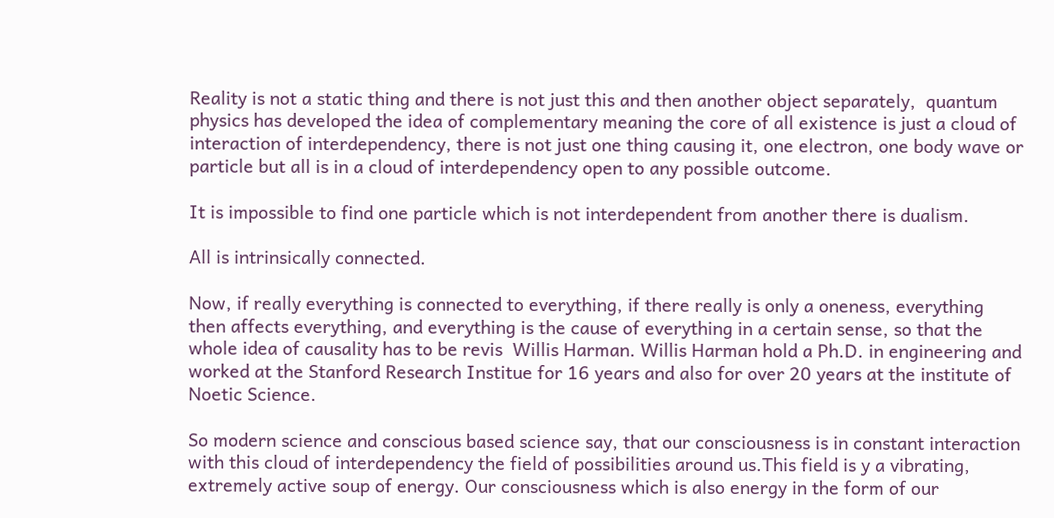Reality is not a static thing and there is not just this and then another object separately,  quantum physics has developed the idea of complementary meaning the core of all existence is just a cloud of interaction of interdependency, there is not just one thing causing it, one electron, one body wave or particle but all is in a cloud of interdependency open to any possible outcome.

It is impossible to find one particle which is not interdependent from another there is dualism.

All is intrinsically connected.

Now, if really everything is connected to everything, if there really is only a oneness, everything then affects everything, and everything is the cause of everything in a certain sense, so that the whole idea of causality has to be revis  Willis Harman. Willis Harman hold a Ph.D. in engineering and worked at the Stanford Research Institue for 16 years and also for over 20 years at the institute of Noetic Science.

So modern science and conscious based science say, that our consciousness is in constant interaction with this cloud of interdependency the field of possibilities around us.This field is y a vibrating, extremely active soup of energy. Our consciousness which is also energy in the form of our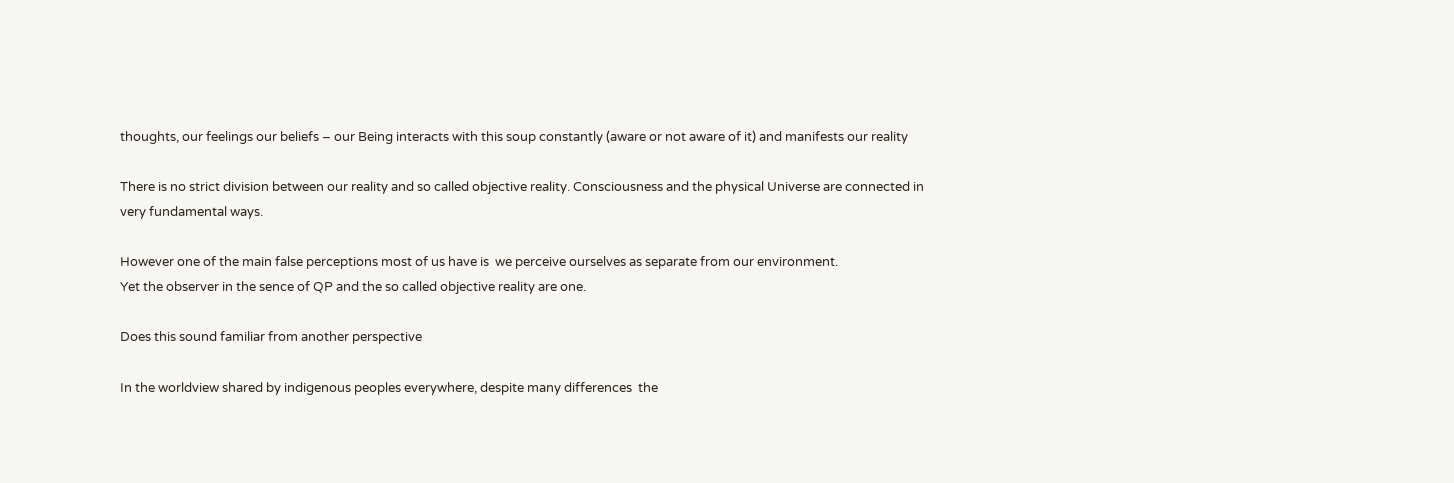thoughts, our feelings our beliefs – our Being interacts with this soup constantly (aware or not aware of it) and manifests our reality

There is no strict division between our reality and so called objective reality. Consciousness and the physical Universe are connected in very fundamental ways.

However one of the main false perceptions most of us have is  we perceive ourselves as separate from our environment.
Yet the observer in the sence of QP and the so called objective reality are one.

Does this sound familiar from another perspective

In the worldview shared by indigenous peoples everywhere, despite many differences  the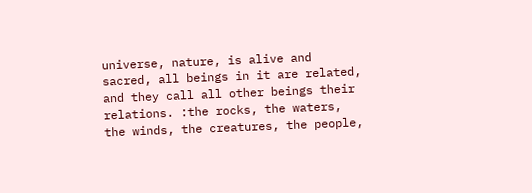universe, nature, is alive and sacred, all beings in it are related, and they call all other beings their relations. :the rocks, the waters, the winds, the creatures, the people,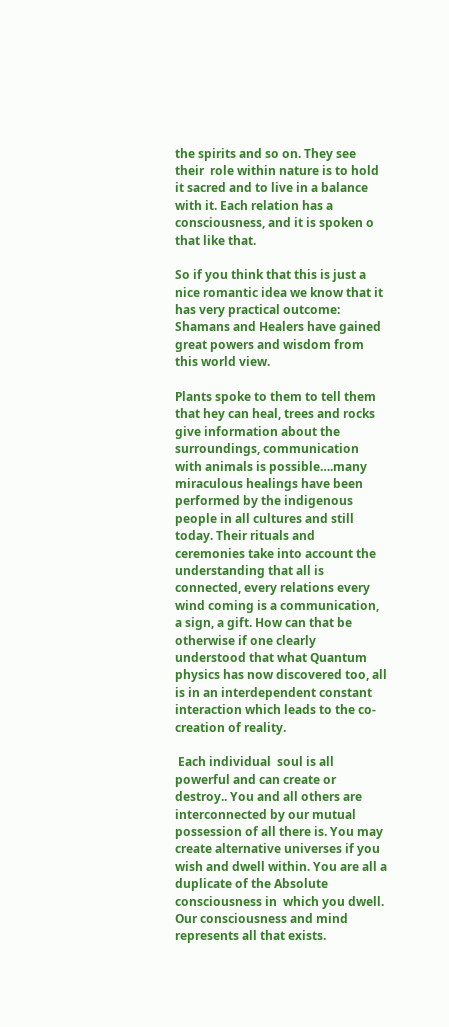the spirits and so on. They see their  role within nature is to hold it sacred and to live in a balance with it. Each relation has a consciousness, and it is spoken o that like that.

So if you think that this is just a nice romantic idea we know that it has very practical outcome: Shamans and Healers have gained great powers and wisdom from this world view.

Plants spoke to them to tell them that hey can heal, trees and rocks give information about the surroundings, communication with animals is possible….many miraculous healings have been performed by the indigenous people in all cultures and still today. Their rituals and ceremonies take into account the understanding that all is connected, every relations every wind coming is a communication, a sign, a gift. How can that be otherwise if one clearly understood that what Quantum physics has now discovered too, all is in an interdependent constant interaction which leads to the co-creation of reality.

 Each individual  soul is all powerful and can create or destroy.. You and all others are interconnected by our mutual possession of all there is. You may create alternative universes if you wish and dwell within. You are all a duplicate of the Absolute consciousness in  which you dwell. Our consciousness and mind represents all that exists.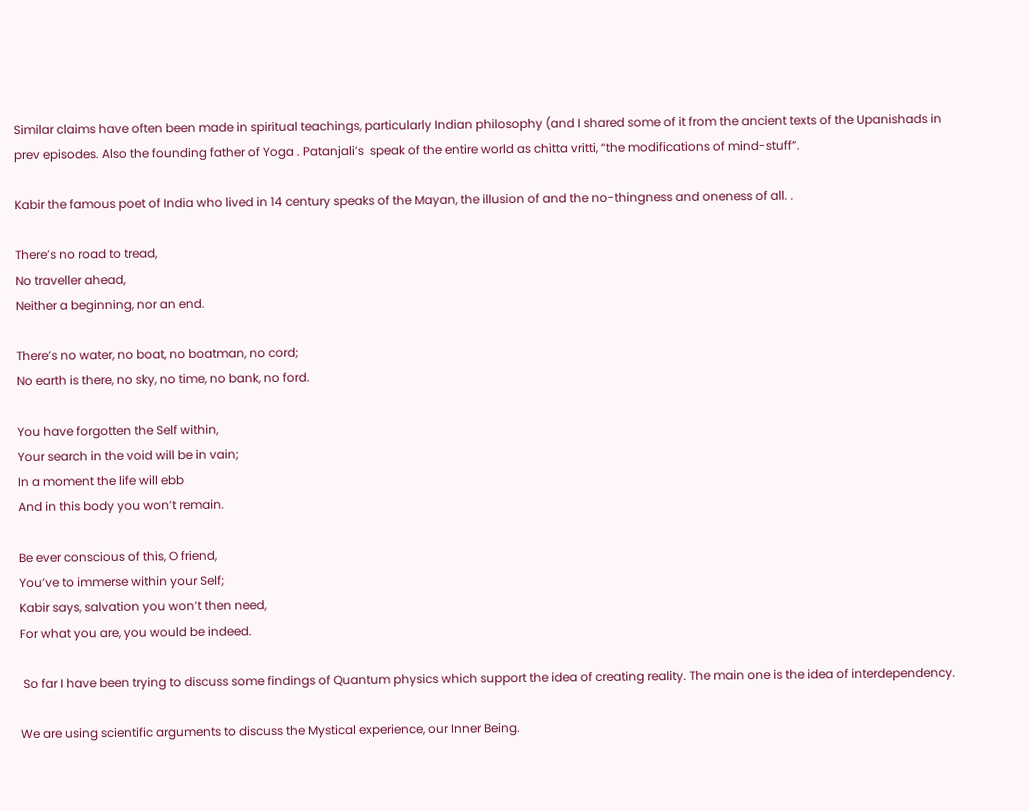Similar claims have often been made in spiritual teachings, particularly Indian philosophy (and I shared some of it from the ancient texts of the Upanishads in prev episodes. Also the founding father of Yoga . Patanjali’s  speak of the entire world as chitta vritti, “the modifications of mind-stuff”.

Kabir the famous poet of India who lived in 14 century speaks of the Mayan, the illusion of and the no-thingness and oneness of all. .

There’s no road to tread,
No traveller ahead,
Neither a beginning, nor an end.

There’s no water, no boat, no boatman, no cord;
No earth is there, no sky, no time, no bank, no ford.

You have forgotten the Self within,
Your search in the void will be in vain;
In a moment the life will ebb
And in this body you won’t remain.

Be ever conscious of this, O friend,
You’ve to immerse within your Self;
Kabir says, salvation you won’t then need,
For what you are, you would be indeed.

 So far I have been trying to discuss some findings of Quantum physics which support the idea of creating reality. The main one is the idea of interdependency.

We are using scientific arguments to discuss the Mystical experience, our Inner Being.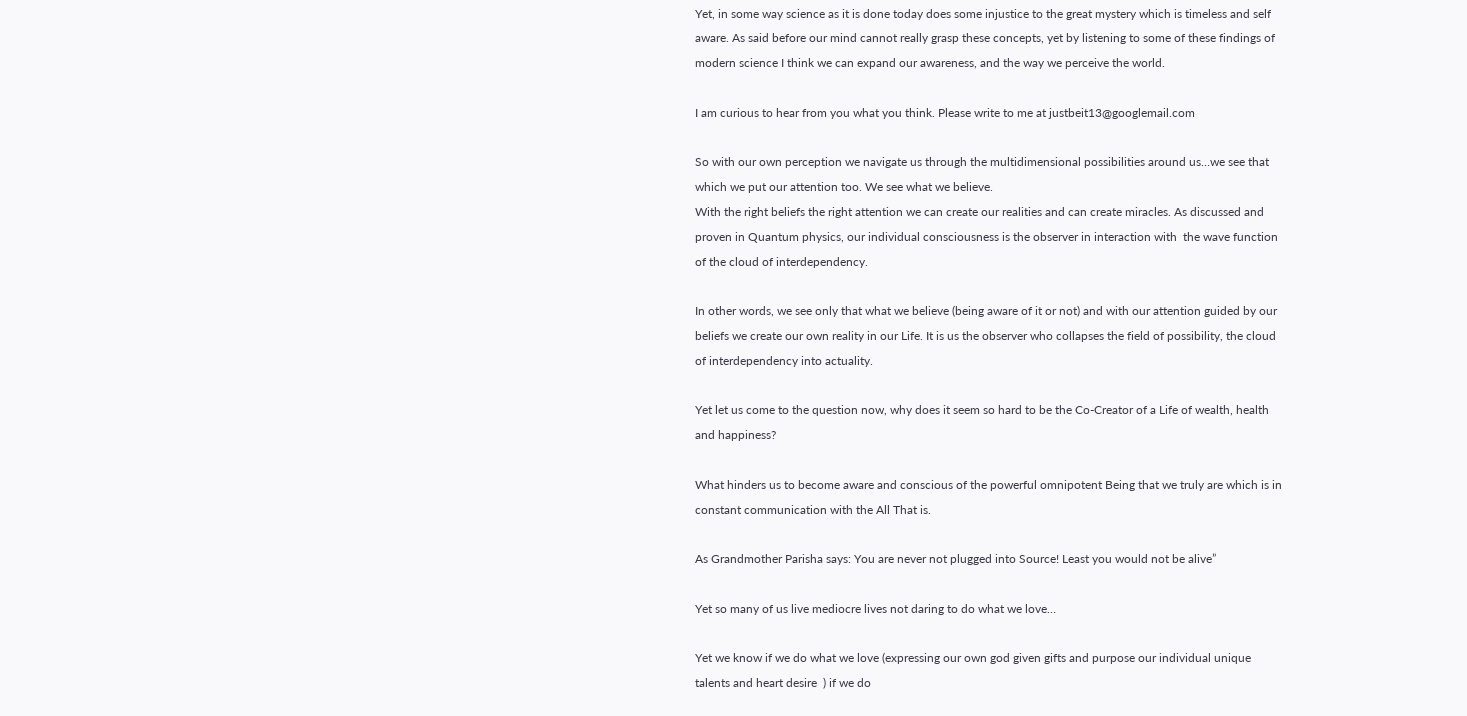Yet, in some way science as it is done today does some injustice to the great mystery which is timeless and self aware. As said before our mind cannot really grasp these concepts, yet by listening to some of these findings of modern science I think we can expand our awareness, and the way we perceive the world.

I am curious to hear from you what you think. Please write to me at justbeit13@googlemail.com

So with our own perception we navigate us through the multidimensional possibilities around us…we see that which we put our attention too. We see what we believe.
With the right beliefs the right attention we can create our realities and can create miracles. As discussed and proven in Quantum physics, our individual consciousness is the observer in interaction with  the wave function of the cloud of interdependency.

In other words, we see only that what we believe (being aware of it or not) and with our attention guided by our beliefs we create our own reality in our Life. It is us the observer who collapses the field of possibility, the cloud of interdependency into actuality.

Yet let us come to the question now, why does it seem so hard to be the Co-Creator of a Life of wealth, health and happiness?

What hinders us to become aware and conscious of the powerful omnipotent Being that we truly are which is in constant communication with the All That is.

As Grandmother Parisha says: You are never not plugged into Source! Least you would not be alive”

Yet so many of us live mediocre lives not daring to do what we love…

Yet we know if we do what we love (expressing our own god given gifts and purpose our individual unique talents and heart desire  ) if we do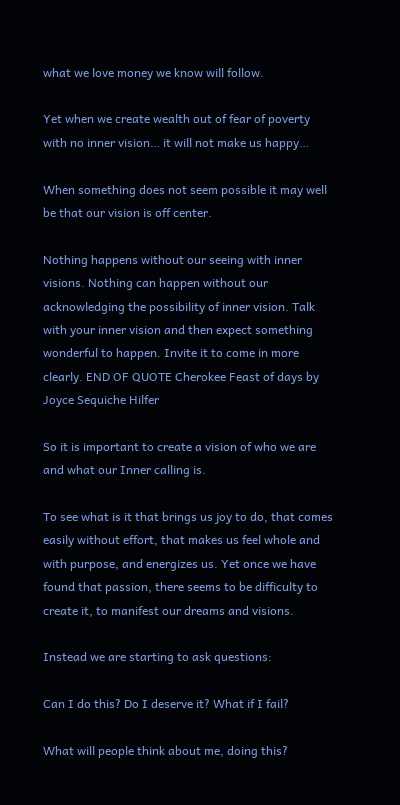what we love money we know will follow.

Yet when we create wealth out of fear of poverty with no inner vision… it will not make us happy…

When something does not seem possible it may well be that our vision is off center.

Nothing happens without our seeing with inner visions. Nothing can happen without our acknowledging the possibility of inner vision. Talk with your inner vision and then expect something wonderful to happen. Invite it to come in more clearly. END OF QUOTE Cherokee Feast of days by Joyce Sequiche Hilfer

So it is important to create a vision of who we are and what our Inner calling is.

To see what is it that brings us joy to do, that comes easily without effort, that makes us feel whole and with purpose, and energizes us. Yet once we have found that passion, there seems to be difficulty to create it, to manifest our dreams and visions.

Instead we are starting to ask questions:

Can I do this? Do I deserve it? What if I fail?

What will people think about me, doing this?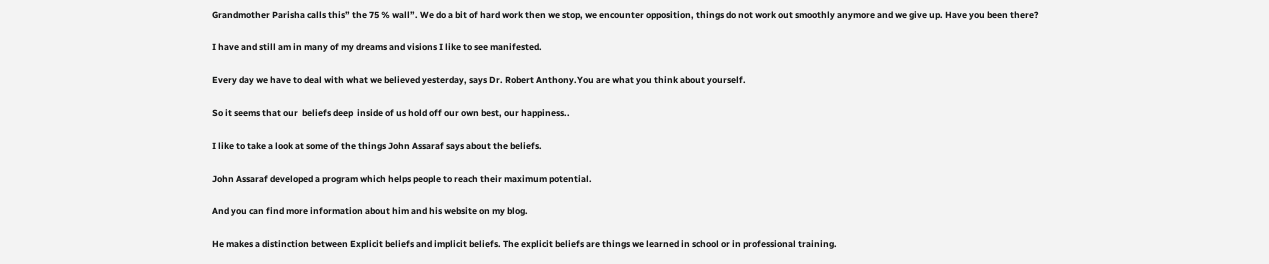Grandmother Parisha calls this” the 75 % wall”. We do a bit of hard work then we stop, we encounter opposition, things do not work out smoothly anymore and we give up. Have you been there?

I have and still am in many of my dreams and visions I like to see manifested.

Every day we have to deal with what we believed yesterday, says Dr. Robert Anthony.You are what you think about yourself.

So it seems that our  beliefs deep  inside of us hold off our own best, our happiness..

I like to take a look at some of the things John Assaraf says about the beliefs.

John Assaraf developed a program which helps people to reach their maximum potential.

And you can find more information about him and his website on my blog.

He makes a distinction between Explicit beliefs and implicit beliefs. The explicit beliefs are things we learned in school or in professional training.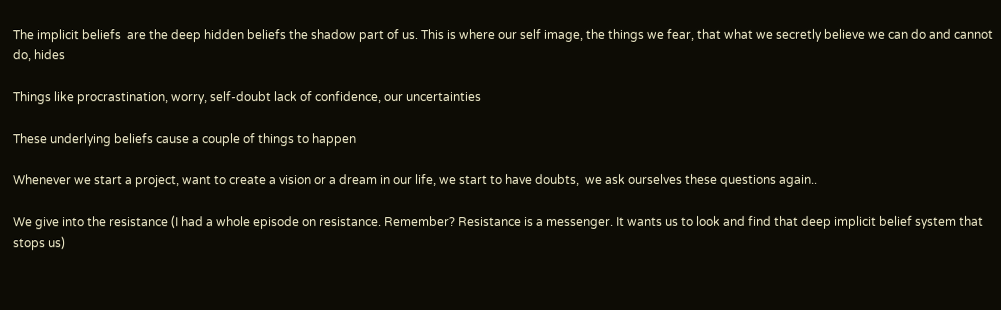The implicit beliefs  are the deep hidden beliefs the shadow part of us. This is where our self image, the things we fear, that what we secretly believe we can do and cannot do, hides

Things like procrastination, worry, self-doubt lack of confidence, our uncertainties

These underlying beliefs cause a couple of things to happen

Whenever we start a project, want to create a vision or a dream in our life, we start to have doubts,  we ask ourselves these questions again..

We give into the resistance (I had a whole episode on resistance. Remember? Resistance is a messenger. It wants us to look and find that deep implicit belief system that stops us)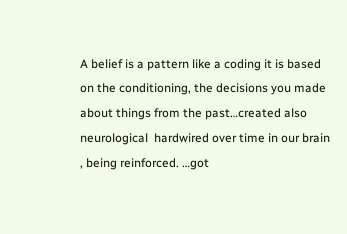A belief is a pattern like a coding it is based on the conditioning, the decisions you made about things from the past…created also neurological  hardwired over time in our brain , being reinforced. …got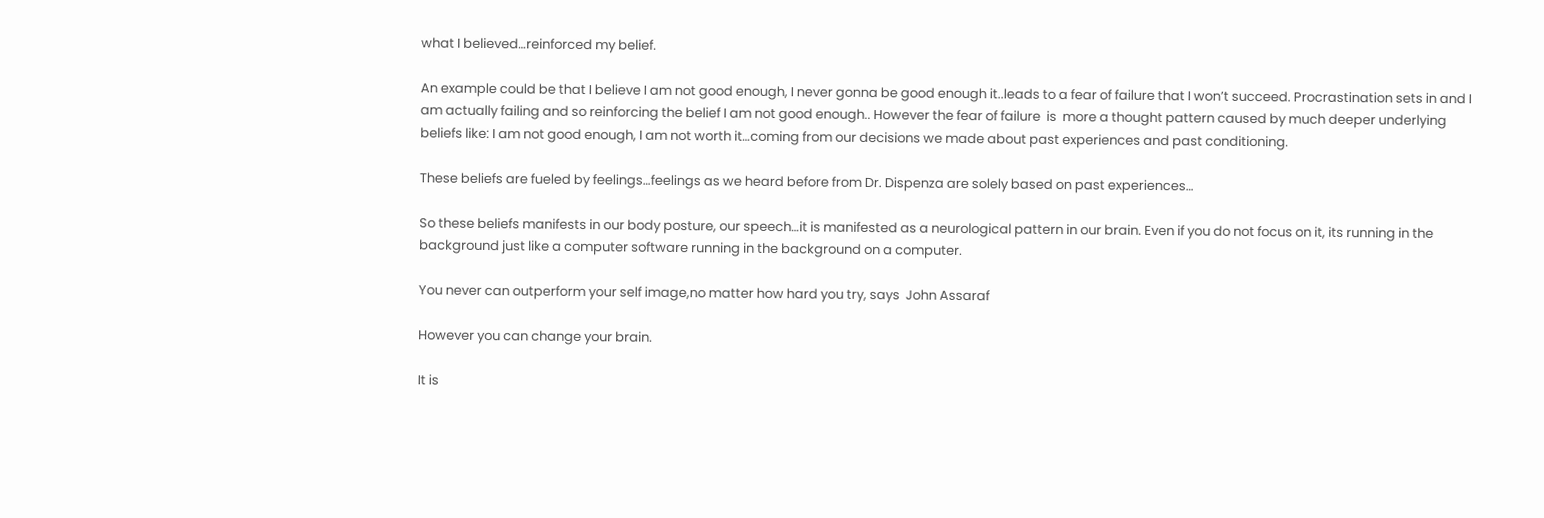what I believed…reinforced my belief.

An example could be that I believe I am not good enough, I never gonna be good enough it..leads to a fear of failure that I won’t succeed. Procrastination sets in and I am actually failing and so reinforcing the belief I am not good enough.. However the fear of failure  is  more a thought pattern caused by much deeper underlying beliefs like: I am not good enough, I am not worth it…coming from our decisions we made about past experiences and past conditioning.

These beliefs are fueled by feelings…feelings as we heard before from Dr. Dispenza are solely based on past experiences…

So these beliefs manifests in our body posture, our speech…it is manifested as a neurological pattern in our brain. Even if you do not focus on it, its running in the background just like a computer software running in the background on a computer.

You never can outperform your self image,no matter how hard you try, says  John Assaraf

However you can change your brain.

It is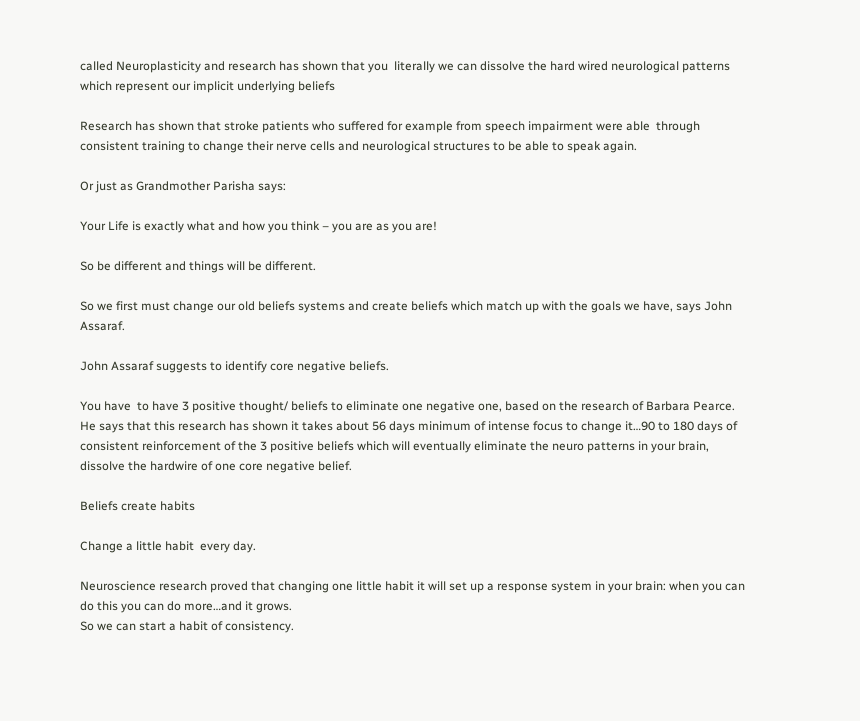called Neuroplasticity and research has shown that you  literally we can dissolve the hard wired neurological patterns which represent our implicit underlying beliefs

Research has shown that stroke patients who suffered for example from speech impairment were able  through consistent training to change their nerve cells and neurological structures to be able to speak again.

Or just as Grandmother Parisha says:

Your Life is exactly what and how you think – you are as you are!

So be different and things will be different.

So we first must change our old beliefs systems and create beliefs which match up with the goals we have, says John Assaraf.

John Assaraf suggests to identify core negative beliefs.

You have  to have 3 positive thought/ beliefs to eliminate one negative one, based on the research of Barbara Pearce. He says that this research has shown it takes about 56 days minimum of intense focus to change it…90 to 180 days of consistent reinforcement of the 3 positive beliefs which will eventually eliminate the neuro patterns in your brain, dissolve the hardwire of one core negative belief.

Beliefs create habits

Change a little habit  every day.

Neuroscience research proved that changing one little habit it will set up a response system in your brain: when you can do this you can do more…and it grows.
So we can start a habit of consistency.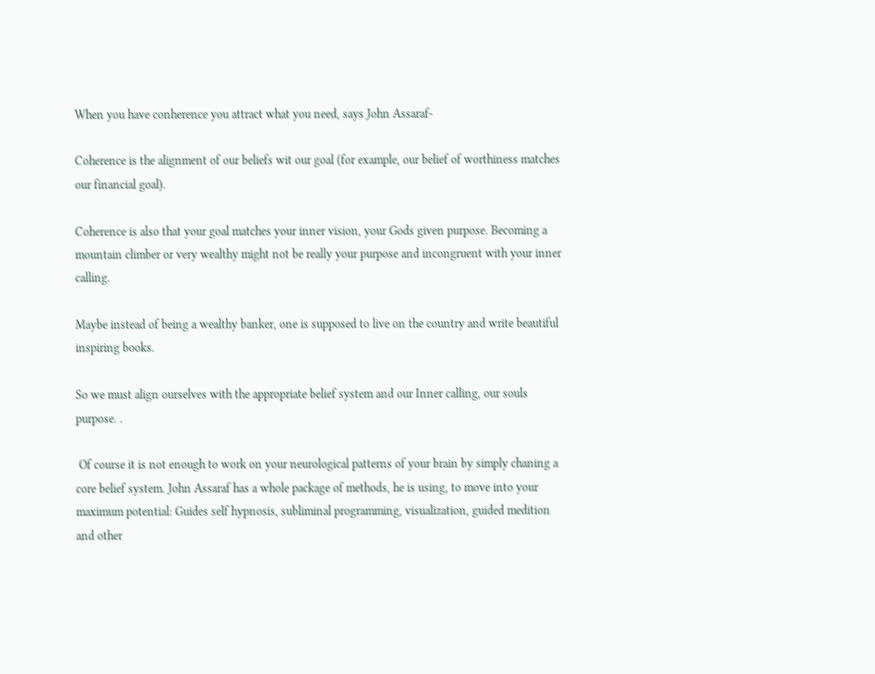When you have conherence you attract what you need, says John Assaraf-

Coherence is the alignment of our beliefs wit our goal (for example, our belief of worthiness matches our financial goal).

Coherence is also that your goal matches your inner vision, your Gods given purpose. Becoming a mountain climber or very wealthy might not be really your purpose and incongruent with your inner calling.

Maybe instead of being a wealthy banker, one is supposed to live on the country and write beautiful inspiring books.

So we must align ourselves with the appropriate belief system and our Inner calling, our souls purpose. .

 Of course it is not enough to work on your neurological patterns of your brain by simply chaning a core belief system. John Assaraf has a whole package of methods, he is using, to move into your maximum potential: Guides self hypnosis, subliminal programming, visualization, guided medition and other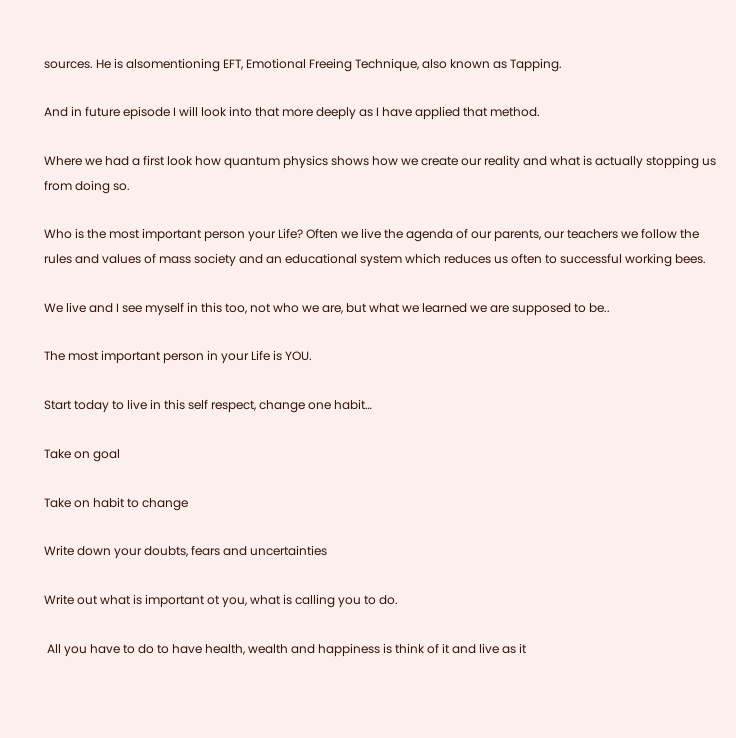sources. He is alsomentioning EFT, Emotional Freeing Technique, also known as Tapping.

And in future episode I will look into that more deeply as I have applied that method.

Where we had a first look how quantum physics shows how we create our reality and what is actually stopping us from doing so.

Who is the most important person your Life? Often we live the agenda of our parents, our teachers we follow the rules and values of mass society and an educational system which reduces us often to successful working bees.

We live and I see myself in this too, not who we are, but what we learned we are supposed to be..

The most important person in your Life is YOU.

Start today to live in this self respect, change one habit…

Take on goal

Take on habit to change

Write down your doubts, fears and uncertainties

Write out what is important ot you, what is calling you to do.

 All you have to do to have health, wealth and happiness is think of it and live as it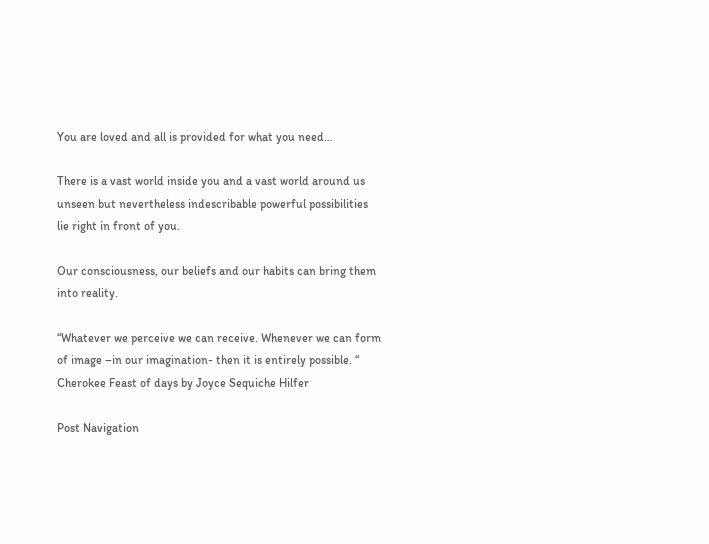You are loved and all is provided for what you need…

There is a vast world inside you and a vast world around us unseen but nevertheless indescribable powerful possibilities lie right in front of you.

Our consciousness, our beliefs and our habits can bring them into reality.

“Whatever we perceive we can receive. Whenever we can form of image –in our imagination- then it is entirely possible. “ Cherokee Feast of days by Joyce Sequiche Hilfer

Post Navigation